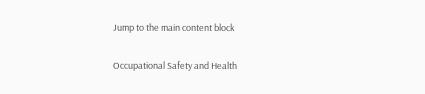Jump to the main content block

Occupational Safety and Health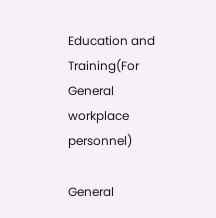Education and Training(For General workplace personnel)

General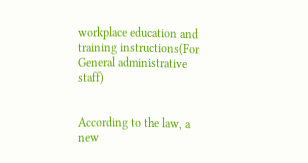workplace education and training instructions(For General administrative staff)


According to the law, a new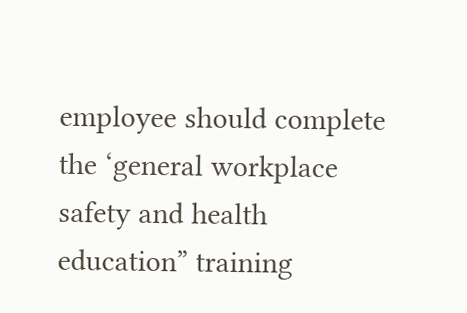employee should complete the ‘general workplace safety and health education” training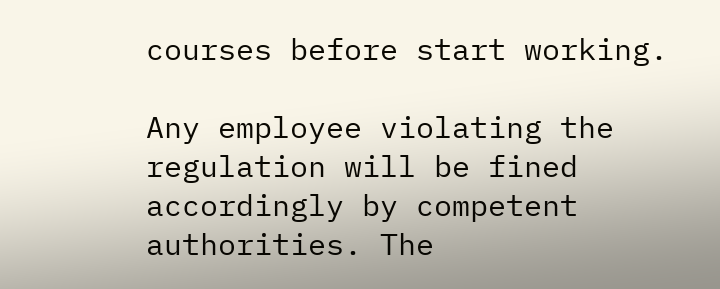courses before start working.

Any employee violating the regulation will be fined accordingly by competent authorities. The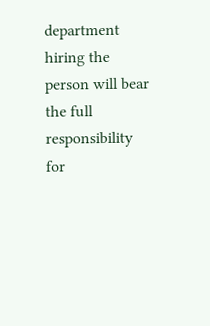department hiring the person will bear the full responsibility for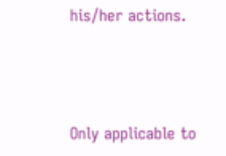his/her actions.



Only applicable to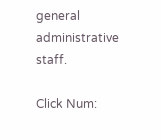general administrative staff.

Click Num: